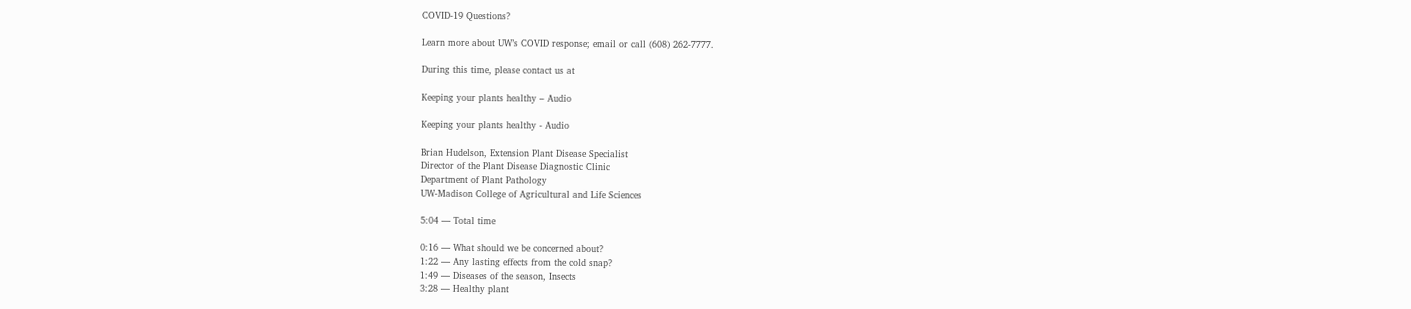COVID-19 Questions?

Learn more about UW’s COVID response; email or call (608) 262-7777.

During this time, please contact us at

Keeping your plants healthy – Audio

Keeping your plants healthy - Audio

Brian Hudelson, Extension Plant Disease Specialist
Director of the Plant Disease Diagnostic Clinic
Department of Plant Pathology
UW-Madison College of Agricultural and Life Sciences

5:04 — Total time

0:16 — What should we be concerned about?
1:22 — Any lasting effects from the cold snap?
1:49 — Diseases of the season, Insects
3:28 — Healthy plant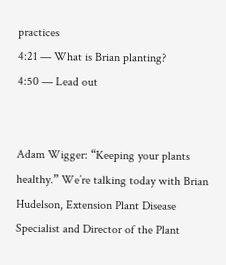practices
4:21 — What is Brian planting?
4:50 — Lead out


Adam Wigger: “Keeping your plants healthy.” We’re talking today with Brian Hudelson, Extension Plant Disease Specialist and Director of the Plant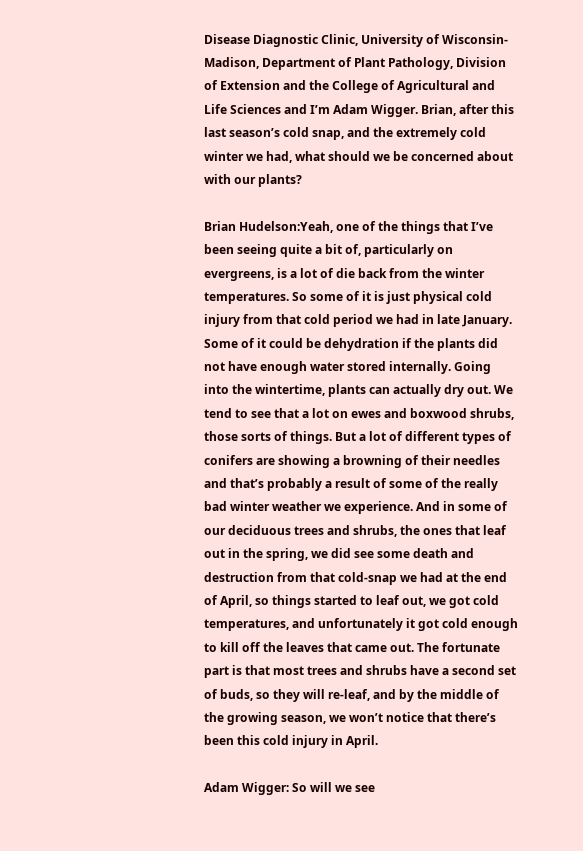Disease Diagnostic Clinic, University of Wisconsin-Madison, Department of Plant Pathology, Division of Extension and the College of Agricultural and Life Sciences and I’m Adam Wigger. Brian, after this last season’s cold snap, and the extremely cold winter we had, what should we be concerned about with our plants?

Brian Hudelson:Yeah, one of the things that I’ve been seeing quite a bit of, particularly on evergreens, is a lot of die back from the winter temperatures. So some of it is just physical cold injury from that cold period we had in late January. Some of it could be dehydration if the plants did not have enough water stored internally. Going into the wintertime, plants can actually dry out. We tend to see that a lot on ewes and boxwood shrubs, those sorts of things. But a lot of different types of conifers are showing a browning of their needles and that’s probably a result of some of the really bad winter weather we experience. And in some of our deciduous trees and shrubs, the ones that leaf out in the spring, we did see some death and destruction from that cold-snap we had at the end of April, so things started to leaf out, we got cold temperatures, and unfortunately it got cold enough to kill off the leaves that came out. The fortunate part is that most trees and shrubs have a second set of buds, so they will re-leaf, and by the middle of the growing season, we won’t notice that there’s been this cold injury in April.

Adam Wigger: So will we see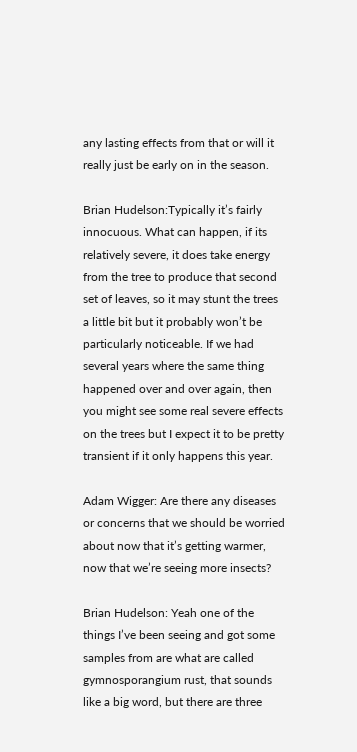any lasting effects from that or will it really just be early on in the season.

Brian Hudelson:Typically it’s fairly innocuous. What can happen, if its relatively severe, it does take energy from the tree to produce that second set of leaves, so it may stunt the trees a little bit but it probably won’t be particularly noticeable. If we had several years where the same thing happened over and over again, then you might see some real severe effects on the trees but I expect it to be pretty transient if it only happens this year.

Adam Wigger: Are there any diseases or concerns that we should be worried about now that it’s getting warmer, now that we’re seeing more insects?

Brian Hudelson: Yeah one of the things I’ve been seeing and got some samples from are what are called gymnosporangium rust, that sounds like a big word, but there are three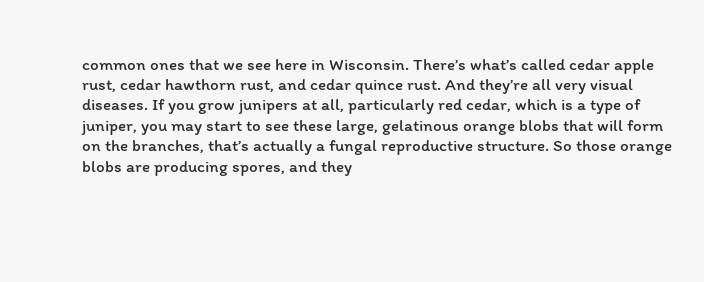common ones that we see here in Wisconsin. There’s what’s called cedar apple rust, cedar hawthorn rust, and cedar quince rust. And they’re all very visual diseases. If you grow junipers at all, particularly red cedar, which is a type of juniper, you may start to see these large, gelatinous orange blobs that will form on the branches, that’s actually a fungal reproductive structure. So those orange blobs are producing spores, and they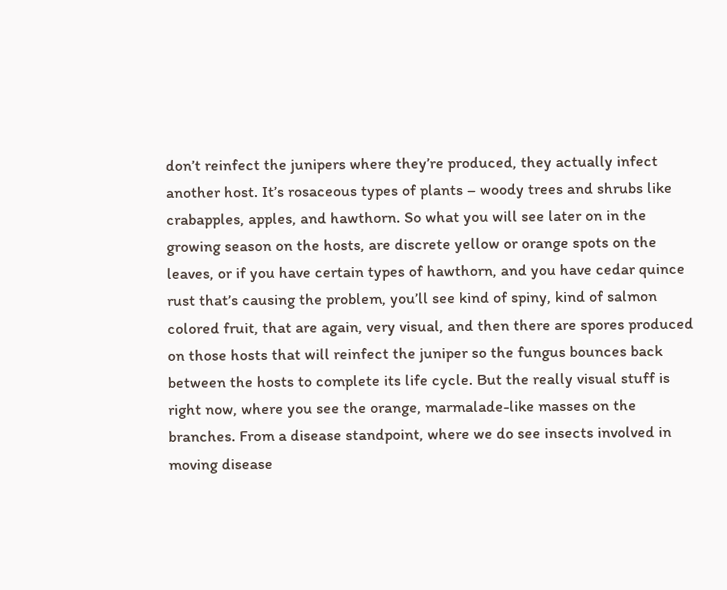don’t reinfect the junipers where they’re produced, they actually infect another host. It’s rosaceous types of plants – woody trees and shrubs like crabapples, apples, and hawthorn. So what you will see later on in the growing season on the hosts, are discrete yellow or orange spots on the leaves, or if you have certain types of hawthorn, and you have cedar quince rust that’s causing the problem, you’ll see kind of spiny, kind of salmon colored fruit, that are again, very visual, and then there are spores produced on those hosts that will reinfect the juniper so the fungus bounces back between the hosts to complete its life cycle. But the really visual stuff is right now, where you see the orange, marmalade-like masses on the branches. From a disease standpoint, where we do see insects involved in moving disease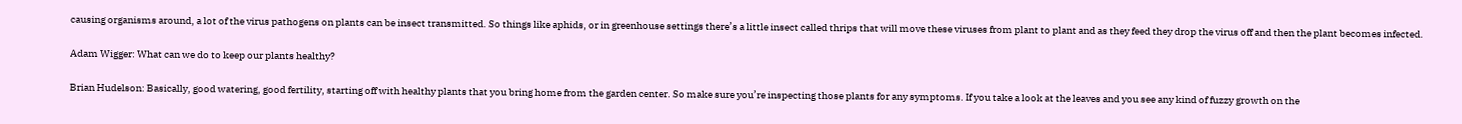causing organisms around, a lot of the virus pathogens on plants can be insect transmitted. So things like aphids, or in greenhouse settings there’s a little insect called thrips that will move these viruses from plant to plant and as they feed they drop the virus off and then the plant becomes infected.

Adam Wigger: What can we do to keep our plants healthy?

Brian Hudelson: Basically, good watering, good fertility, starting off with healthy plants that you bring home from the garden center. So make sure you’re inspecting those plants for any symptoms. If you take a look at the leaves and you see any kind of fuzzy growth on the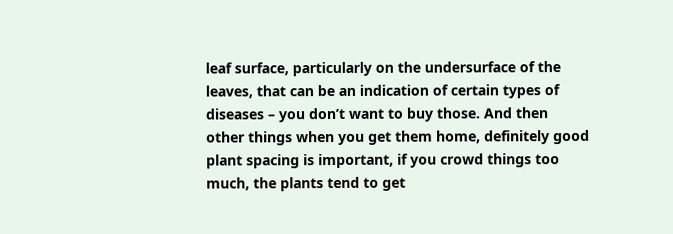leaf surface, particularly on the undersurface of the leaves, that can be an indication of certain types of diseases – you don’t want to buy those. And then other things when you get them home, definitely good plant spacing is important, if you crowd things too much, the plants tend to get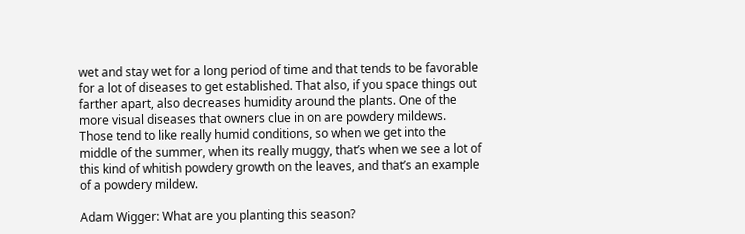wet and stay wet for a long period of time and that tends to be favorable for a lot of diseases to get established. That also, if you space things out farther apart, also decreases humidity around the plants. One of the more visual diseases that owners clue in on are powdery mildews. Those tend to like really humid conditions, so when we get into the middle of the summer, when its really muggy, that’s when we see a lot of this kind of whitish powdery growth on the leaves, and that’s an example of a powdery mildew.

Adam Wigger: What are you planting this season?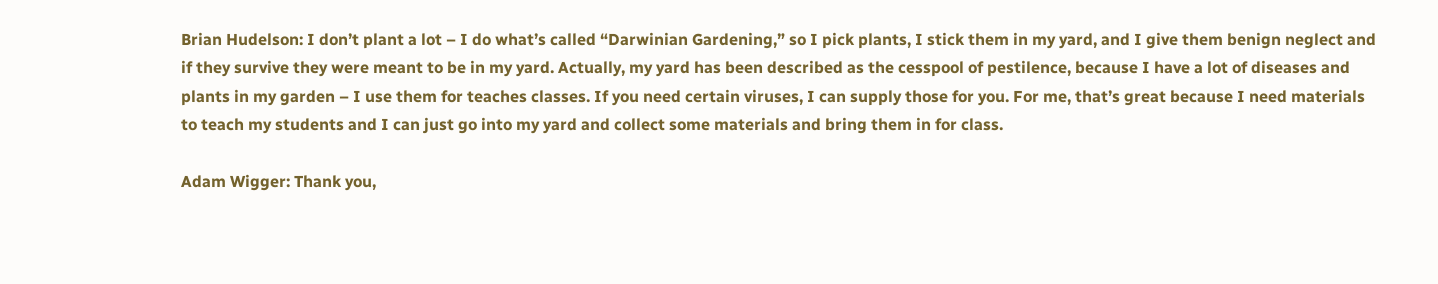Brian Hudelson: I don’t plant a lot – I do what’s called “Darwinian Gardening,” so I pick plants, I stick them in my yard, and I give them benign neglect and if they survive they were meant to be in my yard. Actually, my yard has been described as the cesspool of pestilence, because I have a lot of diseases and plants in my garden – I use them for teaches classes. If you need certain viruses, I can supply those for you. For me, that’s great because I need materials to teach my students and I can just go into my yard and collect some materials and bring them in for class.

Adam Wigger: Thank you,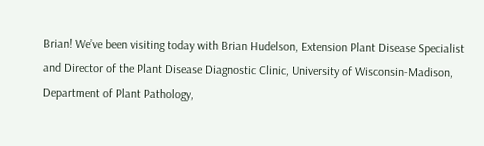Brian! We’ve been visiting today with Brian Hudelson, Extension Plant Disease Specialist and Director of the Plant Disease Diagnostic Clinic, University of Wisconsin-Madison, Department of Plant Pathology,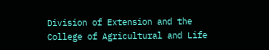Division of Extension and the College of Agricultural and Life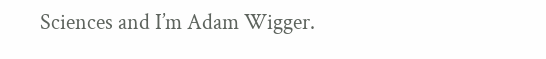Sciences and I’m Adam Wigger.